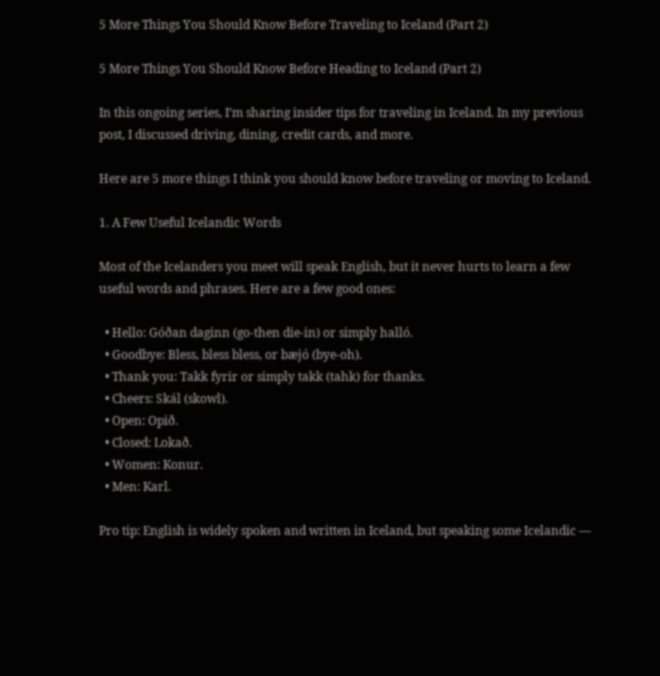5 More Things You Should Know Before Traveling to Iceland (Part 2)

5 More Things You Should Know Before Heading to Iceland (Part 2)

In this ongoing series, I’m sharing insider tips for traveling in Iceland. In my previous post, I discussed driving, dining, credit cards, and more.

Here are 5 more things I think you should know before traveling or moving to Iceland.

1. A Few Useful Icelandic Words

Most of the Icelanders you meet will speak English, but it never hurts to learn a few useful words and phrases. Here are a few good ones:

  • Hello: Góðan daginn (go-then die-in) or simply halló.
  • Goodbye: Bless, bless bless, or bæjó (bye-oh).
  • Thank you: Takk fyrir or simply takk (tahk) for thanks.
  • Cheers: Skál (skowl).
  • Open: Opið.
  • Closed: Lokað.
  • Women: Konur.
  • Men: Karl.

Pro tip: English is widely spoken and written in Iceland, but speaking some Icelandic —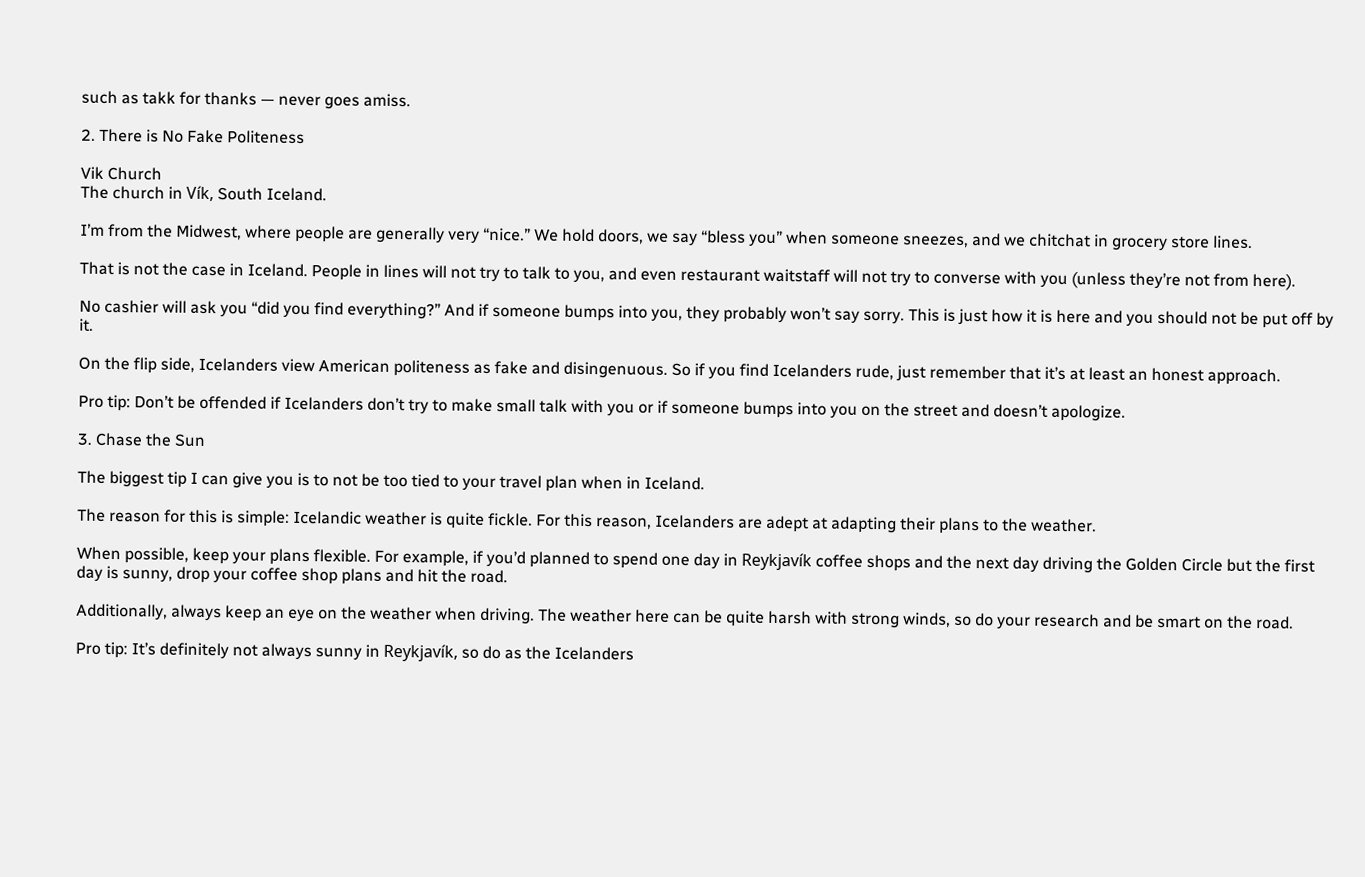such as takk for thanks — never goes amiss.

2. There is No Fake Politeness

Vik Church
The church in Vík, South Iceland.

I’m from the Midwest, where people are generally very “nice.” We hold doors, we say “bless you” when someone sneezes, and we chitchat in grocery store lines.

That is not the case in Iceland. People in lines will not try to talk to you, and even restaurant waitstaff will not try to converse with you (unless they’re not from here).

No cashier will ask you “did you find everything?” And if someone bumps into you, they probably won’t say sorry. This is just how it is here and you should not be put off by it.

On the flip side, Icelanders view American politeness as fake and disingenuous. So if you find Icelanders rude, just remember that it’s at least an honest approach.

Pro tip: Don’t be offended if Icelanders don’t try to make small talk with you or if someone bumps into you on the street and doesn’t apologize.

3. Chase the Sun

The biggest tip I can give you is to not be too tied to your travel plan when in Iceland.

The reason for this is simple: Icelandic weather is quite fickle. For this reason, Icelanders are adept at adapting their plans to the weather.

When possible, keep your plans flexible. For example, if you’d planned to spend one day in Reykjavík coffee shops and the next day driving the Golden Circle but the first day is sunny, drop your coffee shop plans and hit the road.

Additionally, always keep an eye on the weather when driving. The weather here can be quite harsh with strong winds, so do your research and be smart on the road.

Pro tip: It’s definitely not always sunny in Reykjavík, so do as the Icelanders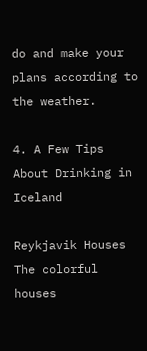do and make your plans according to the weather.

4. A Few Tips About Drinking in Iceland

Reykjavik Houses
The colorful houses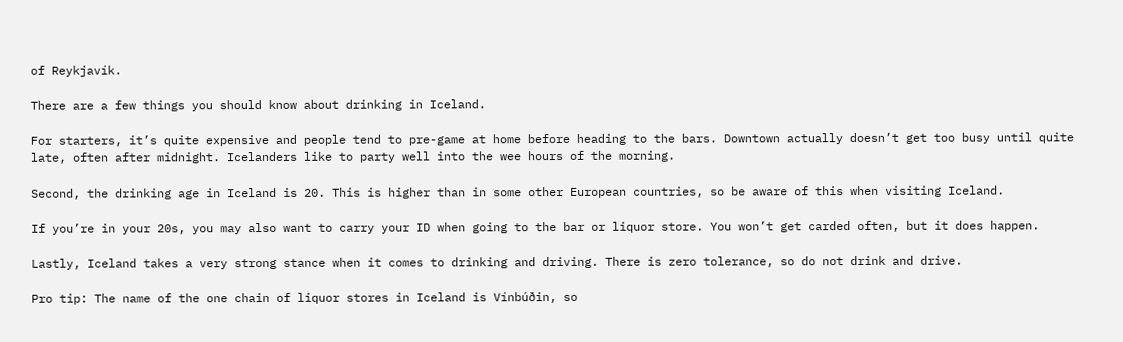of Reykjavík.

There are a few things you should know about drinking in Iceland.

For starters, it’s quite expensive and people tend to pre-game at home before heading to the bars. Downtown actually doesn’t get too busy until quite late, often after midnight. Icelanders like to party well into the wee hours of the morning.

Second, the drinking age in Iceland is 20. This is higher than in some other European countries, so be aware of this when visiting Iceland.

If you’re in your 20s, you may also want to carry your ID when going to the bar or liquor store. You won’t get carded often, but it does happen.

Lastly, Iceland takes a very strong stance when it comes to drinking and driving. There is zero tolerance, so do not drink and drive.

Pro tip: The name of the one chain of liquor stores in Iceland is Vínbúðin, so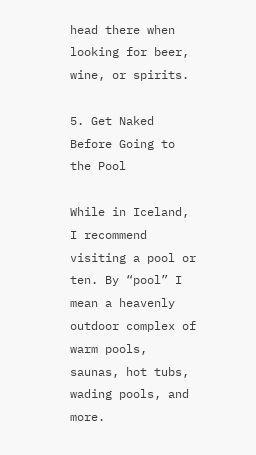head there when looking for beer, wine, or spirits.

5. Get Naked Before Going to the Pool

While in Iceland, I recommend visiting a pool or ten. By “pool” I mean a heavenly outdoor complex of warm pools, saunas, hot tubs, wading pools, and more.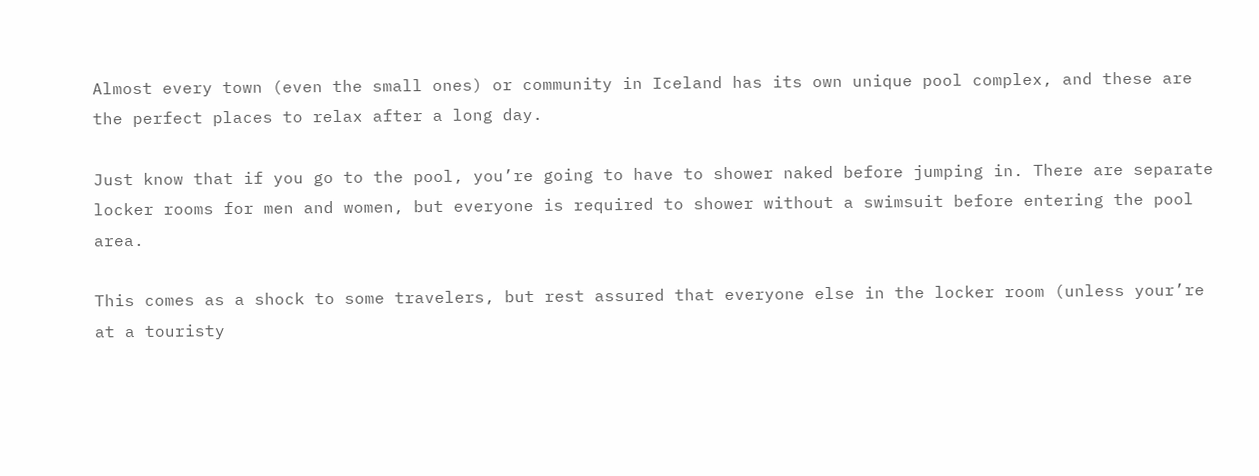Almost every town (even the small ones) or community in Iceland has its own unique pool complex, and these are the perfect places to relax after a long day.

Just know that if you go to the pool, you’re going to have to shower naked before jumping in. There are separate locker rooms for men and women, but everyone is required to shower without a swimsuit before entering the pool area.

This comes as a shock to some travelers, but rest assured that everyone else in the locker room (unless your’re at a touristy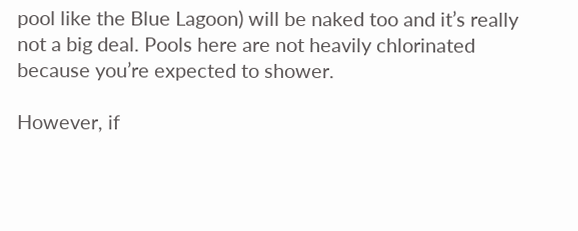pool like the Blue Lagoon) will be naked too and it’s really not a big deal. Pools here are not heavily chlorinated because you’re expected to shower.

However, if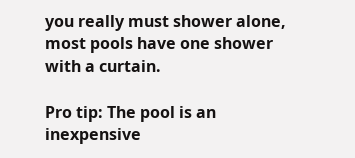you really must shower alone, most pools have one shower with a curtain.

Pro tip: The pool is an inexpensive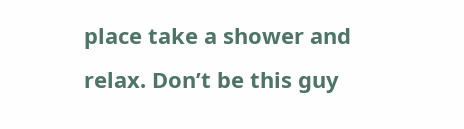place take a shower and relax. Don’t be this guy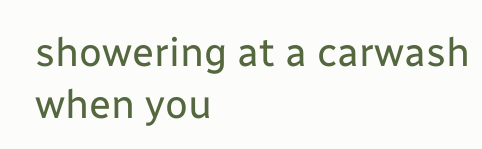showering at a carwash when you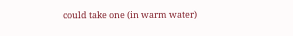could take one (in warm water)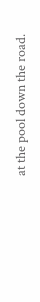at the pool down the road.